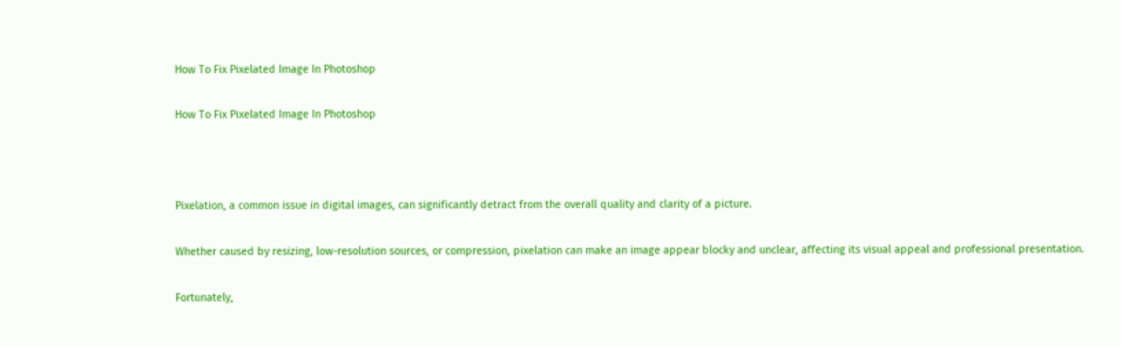How To Fix Pixelated Image In Photoshop

How To Fix Pixelated Image In Photoshop



Pixelation, a common issue in digital images, can significantly detract from the overall quality and clarity of a picture.

Whether caused by resizing, low-resolution sources, or compression, pixelation can make an image appear blocky and unclear, affecting its visual appeal and professional presentation.

Fortunately,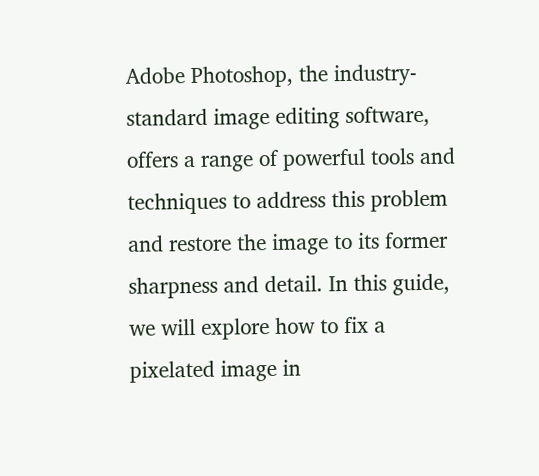Adobe Photoshop, the industry-standard image editing software, offers a range of powerful tools and techniques to address this problem and restore the image to its former sharpness and detail. In this guide, we will explore how to fix a pixelated image in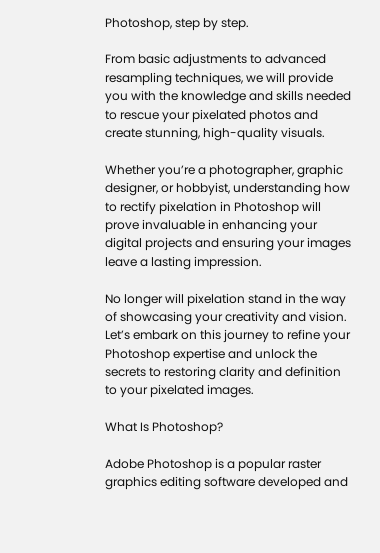Photoshop, step by step.

From basic adjustments to advanced resampling techniques, we will provide you with the knowledge and skills needed to rescue your pixelated photos and create stunning, high-quality visuals.

Whether you’re a photographer, graphic designer, or hobbyist, understanding how to rectify pixelation in Photoshop will prove invaluable in enhancing your digital projects and ensuring your images leave a lasting impression.

No longer will pixelation stand in the way of showcasing your creativity and vision. Let’s embark on this journey to refine your Photoshop expertise and unlock the secrets to restoring clarity and definition to your pixelated images.

What Is Photoshop?

Adobe Photoshop is a popular raster graphics editing software developed and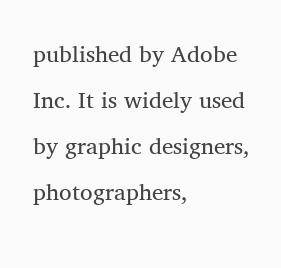published by Adobe Inc. It is widely used by graphic designers, photographers,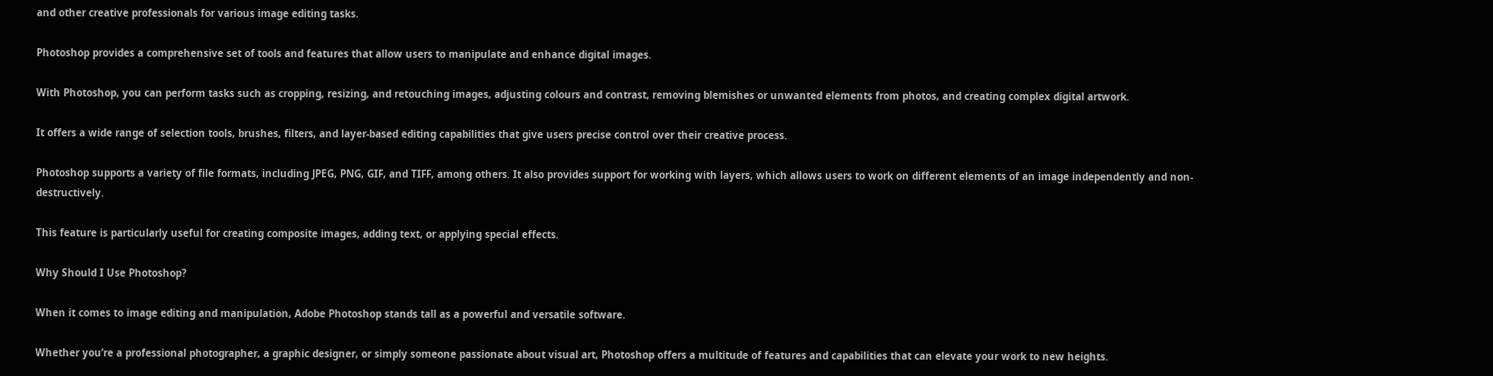and other creative professionals for various image editing tasks.

Photoshop provides a comprehensive set of tools and features that allow users to manipulate and enhance digital images.

With Photoshop, you can perform tasks such as cropping, resizing, and retouching images, adjusting colours and contrast, removing blemishes or unwanted elements from photos, and creating complex digital artwork.

It offers a wide range of selection tools, brushes, filters, and layer-based editing capabilities that give users precise control over their creative process.

Photoshop supports a variety of file formats, including JPEG, PNG, GIF, and TIFF, among others. It also provides support for working with layers, which allows users to work on different elements of an image independently and non-destructively.

This feature is particularly useful for creating composite images, adding text, or applying special effects.

Why Should I Use Photoshop?

When it comes to image editing and manipulation, Adobe Photoshop stands tall as a powerful and versatile software.

Whether you’re a professional photographer, a graphic designer, or simply someone passionate about visual art, Photoshop offers a multitude of features and capabilities that can elevate your work to new heights.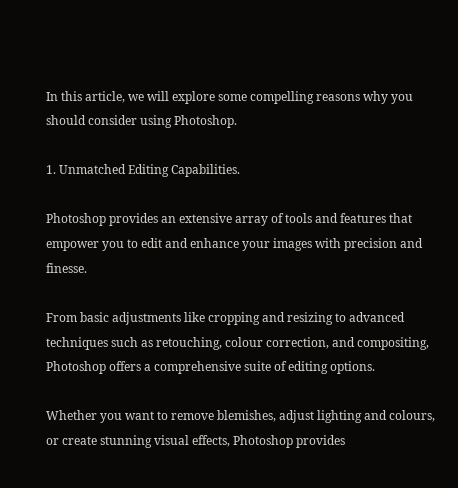In this article, we will explore some compelling reasons why you should consider using Photoshop.

1. Unmatched Editing Capabilities.

Photoshop provides an extensive array of tools and features that empower you to edit and enhance your images with precision and finesse.

From basic adjustments like cropping and resizing to advanced techniques such as retouching, colour correction, and compositing, Photoshop offers a comprehensive suite of editing options.

Whether you want to remove blemishes, adjust lighting and colours, or create stunning visual effects, Photoshop provides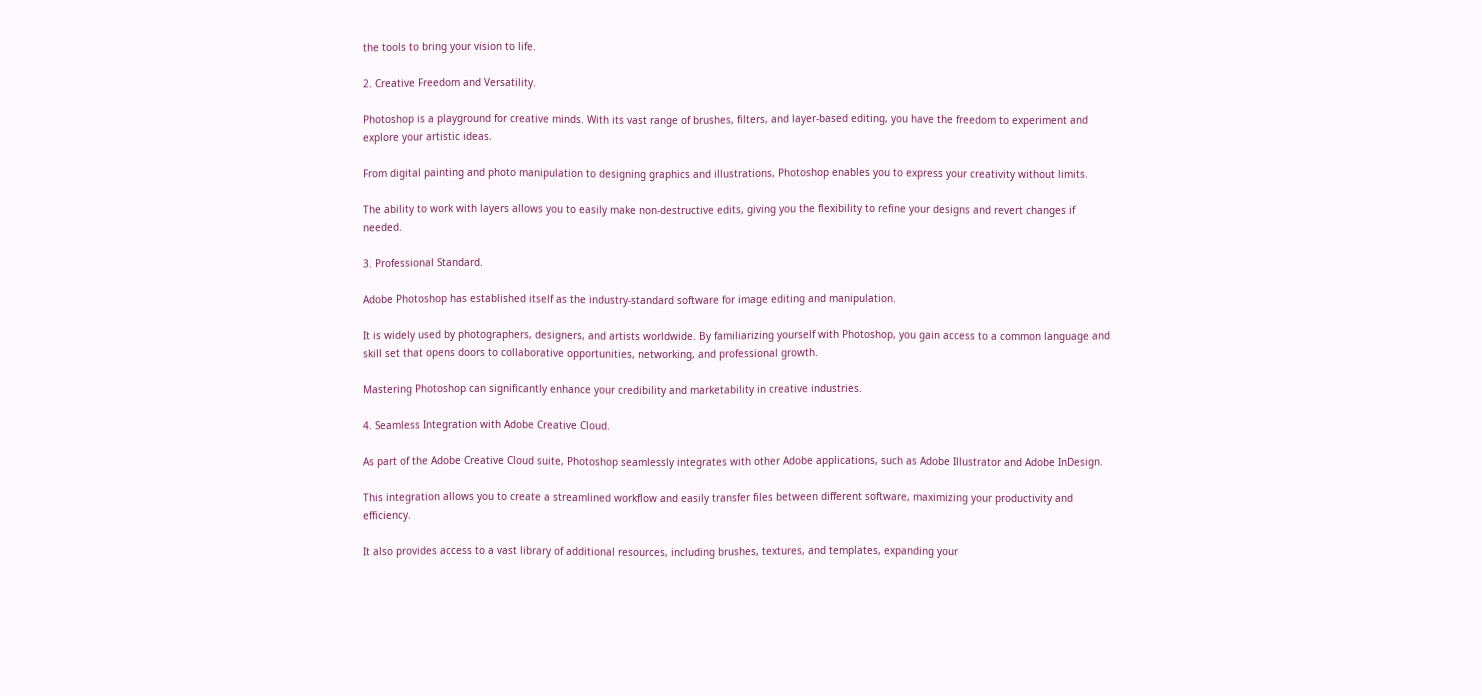the tools to bring your vision to life.

2. Creative Freedom and Versatility.

Photoshop is a playground for creative minds. With its vast range of brushes, filters, and layer-based editing, you have the freedom to experiment and explore your artistic ideas.

From digital painting and photo manipulation to designing graphics and illustrations, Photoshop enables you to express your creativity without limits.

The ability to work with layers allows you to easily make non-destructive edits, giving you the flexibility to refine your designs and revert changes if needed.

3. Professional Standard.

Adobe Photoshop has established itself as the industry-standard software for image editing and manipulation.

It is widely used by photographers, designers, and artists worldwide. By familiarizing yourself with Photoshop, you gain access to a common language and skill set that opens doors to collaborative opportunities, networking, and professional growth.

Mastering Photoshop can significantly enhance your credibility and marketability in creative industries.

4. Seamless Integration with Adobe Creative Cloud.

As part of the Adobe Creative Cloud suite, Photoshop seamlessly integrates with other Adobe applications, such as Adobe Illustrator and Adobe InDesign.

This integration allows you to create a streamlined workflow and easily transfer files between different software, maximizing your productivity and efficiency.

It also provides access to a vast library of additional resources, including brushes, textures, and templates, expanding your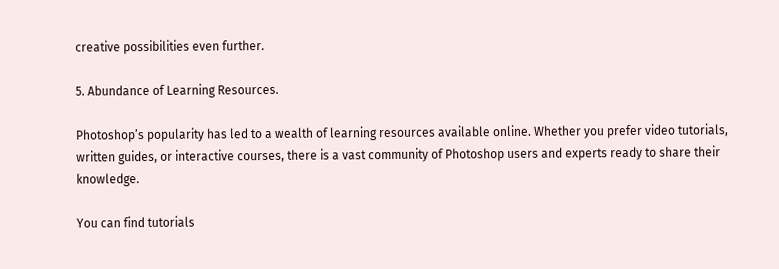creative possibilities even further.

5. Abundance of Learning Resources.

Photoshop’s popularity has led to a wealth of learning resources available online. Whether you prefer video tutorials, written guides, or interactive courses, there is a vast community of Photoshop users and experts ready to share their knowledge.

You can find tutorials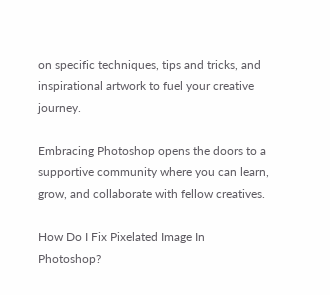on specific techniques, tips and tricks, and inspirational artwork to fuel your creative journey.

Embracing Photoshop opens the doors to a supportive community where you can learn, grow, and collaborate with fellow creatives.

How Do I Fix Pixelated Image In Photoshop?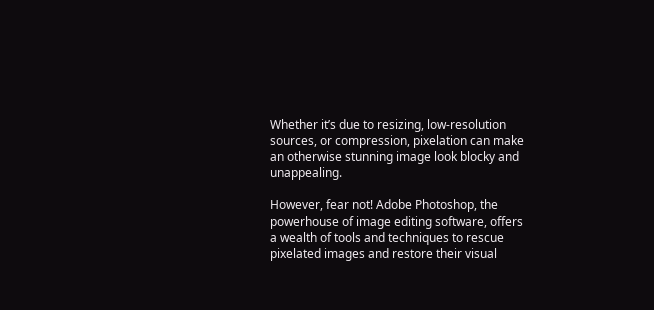Whether it’s due to resizing, low-resolution sources, or compression, pixelation can make an otherwise stunning image look blocky and unappealing.

However, fear not! Adobe Photoshop, the powerhouse of image editing software, offers a wealth of tools and techniques to rescue pixelated images and restore their visual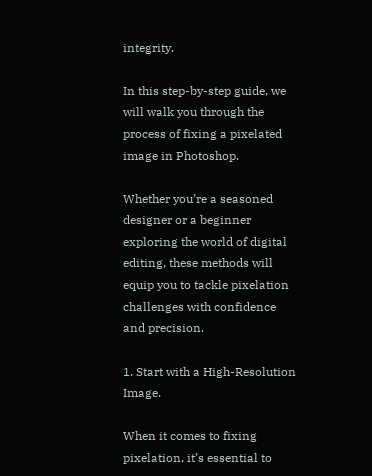integrity.

In this step-by-step guide, we will walk you through the process of fixing a pixelated image in Photoshop.

Whether you’re a seasoned designer or a beginner exploring the world of digital editing, these methods will equip you to tackle pixelation challenges with confidence and precision.

1. Start with a High-Resolution Image.

When it comes to fixing pixelation, it’s essential to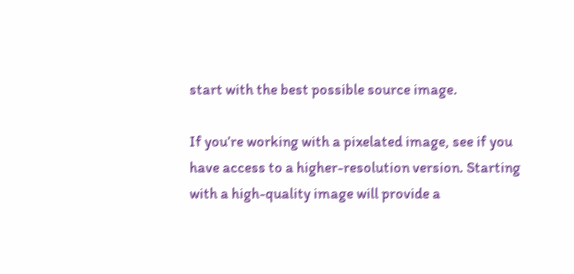start with the best possible source image.

If you’re working with a pixelated image, see if you have access to a higher-resolution version. Starting with a high-quality image will provide a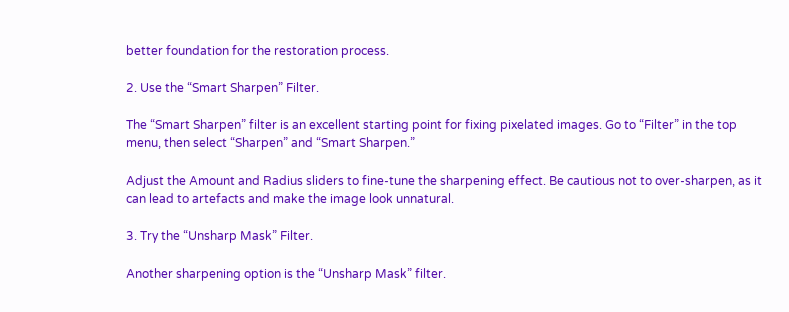better foundation for the restoration process.

2. Use the “Smart Sharpen” Filter.

The “Smart Sharpen” filter is an excellent starting point for fixing pixelated images. Go to “Filter” in the top menu, then select “Sharpen” and “Smart Sharpen.”

Adjust the Amount and Radius sliders to fine-tune the sharpening effect. Be cautious not to over-sharpen, as it can lead to artefacts and make the image look unnatural.

3. Try the “Unsharp Mask” Filter.

Another sharpening option is the “Unsharp Mask” filter.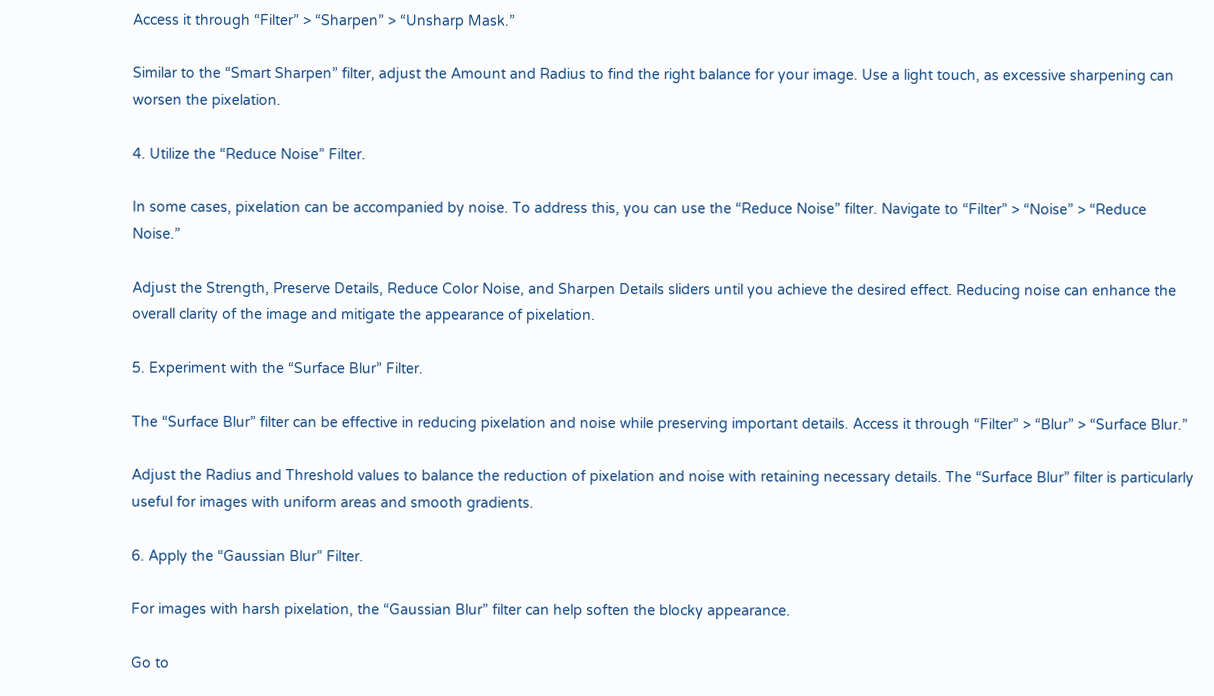Access it through “Filter” > “Sharpen” > “Unsharp Mask.”

Similar to the “Smart Sharpen” filter, adjust the Amount and Radius to find the right balance for your image. Use a light touch, as excessive sharpening can worsen the pixelation.

4. Utilize the “Reduce Noise” Filter.

In some cases, pixelation can be accompanied by noise. To address this, you can use the “Reduce Noise” filter. Navigate to “Filter” > “Noise” > “Reduce Noise.”

Adjust the Strength, Preserve Details, Reduce Color Noise, and Sharpen Details sliders until you achieve the desired effect. Reducing noise can enhance the overall clarity of the image and mitigate the appearance of pixelation.

5. Experiment with the “Surface Blur” Filter.

The “Surface Blur” filter can be effective in reducing pixelation and noise while preserving important details. Access it through “Filter” > “Blur” > “Surface Blur.”

Adjust the Radius and Threshold values to balance the reduction of pixelation and noise with retaining necessary details. The “Surface Blur” filter is particularly useful for images with uniform areas and smooth gradients.

6. Apply the “Gaussian Blur” Filter.

For images with harsh pixelation, the “Gaussian Blur” filter can help soften the blocky appearance.

Go to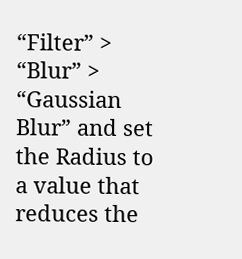“Filter” > “Blur” > “Gaussian Blur” and set the Radius to a value that reduces the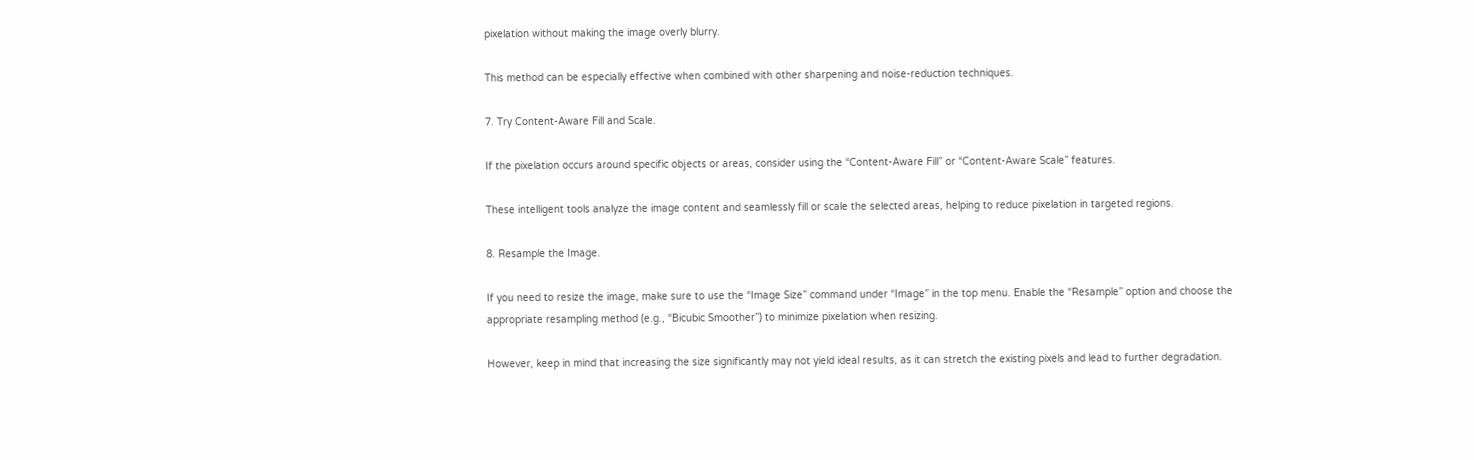pixelation without making the image overly blurry.

This method can be especially effective when combined with other sharpening and noise-reduction techniques.

7. Try Content-Aware Fill and Scale.

If the pixelation occurs around specific objects or areas, consider using the “Content-Aware Fill” or “Content-Aware Scale” features.

These intelligent tools analyze the image content and seamlessly fill or scale the selected areas, helping to reduce pixelation in targeted regions.

8. Resample the Image.

If you need to resize the image, make sure to use the “Image Size” command under “Image” in the top menu. Enable the “Resample” option and choose the appropriate resampling method (e.g., “Bicubic Smoother”) to minimize pixelation when resizing.

However, keep in mind that increasing the size significantly may not yield ideal results, as it can stretch the existing pixels and lead to further degradation.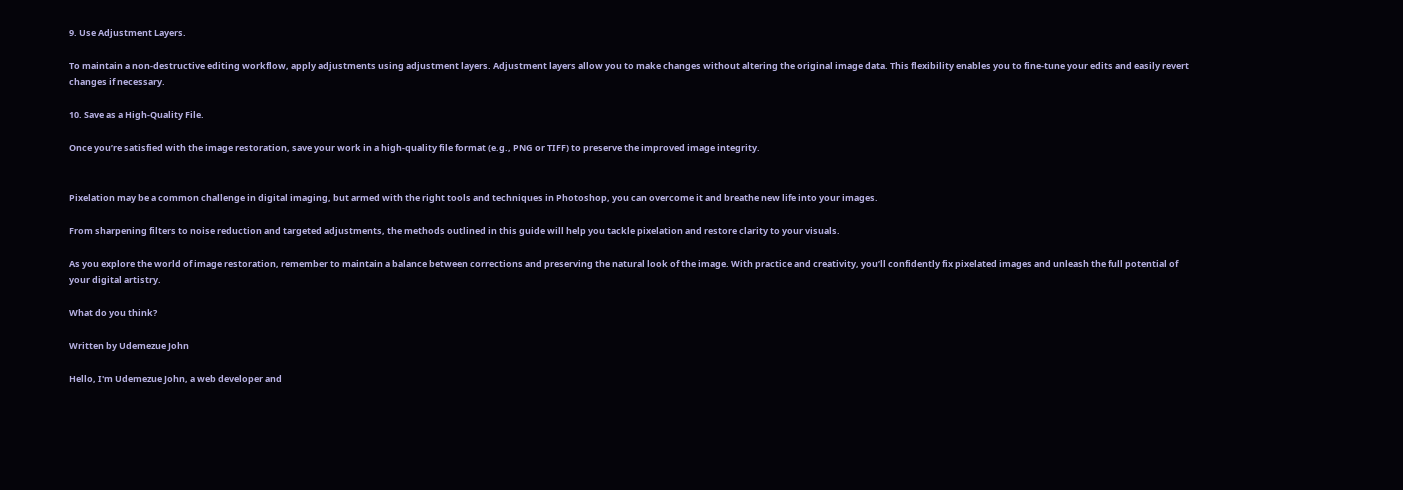9. Use Adjustment Layers.

To maintain a non-destructive editing workflow, apply adjustments using adjustment layers. Adjustment layers allow you to make changes without altering the original image data. This flexibility enables you to fine-tune your edits and easily revert changes if necessary.

10. Save as a High-Quality File.

Once you’re satisfied with the image restoration, save your work in a high-quality file format (e.g., PNG or TIFF) to preserve the improved image integrity.


Pixelation may be a common challenge in digital imaging, but armed with the right tools and techniques in Photoshop, you can overcome it and breathe new life into your images.

From sharpening filters to noise reduction and targeted adjustments, the methods outlined in this guide will help you tackle pixelation and restore clarity to your visuals.

As you explore the world of image restoration, remember to maintain a balance between corrections and preserving the natural look of the image. With practice and creativity, you’ll confidently fix pixelated images and unleash the full potential of your digital artistry.

What do you think?

Written by Udemezue John

Hello, I'm Udemezue John, a web developer and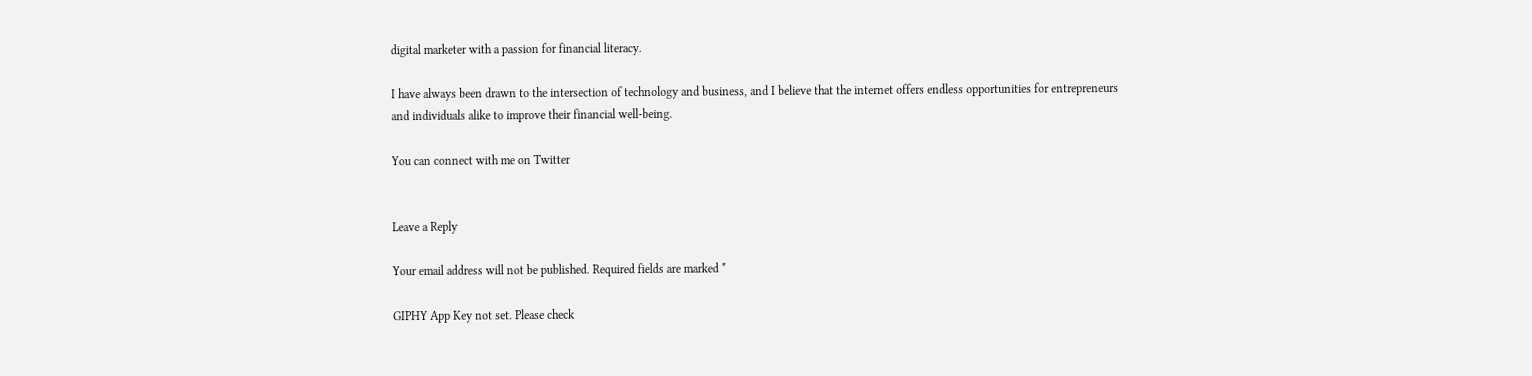digital marketer with a passion for financial literacy.

I have always been drawn to the intersection of technology and business, and I believe that the internet offers endless opportunities for entrepreneurs and individuals alike to improve their financial well-being.

You can connect with me on Twitter


Leave a Reply

Your email address will not be published. Required fields are marked *

GIPHY App Key not set. Please check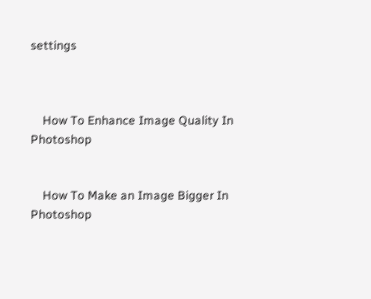settings



    How To Enhance Image Quality In Photoshop


    How To Make an Image Bigger In Photoshop